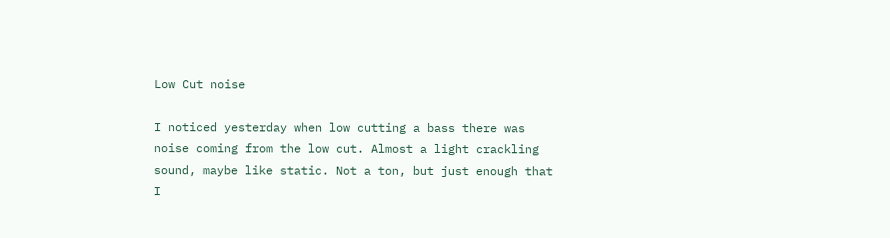Low Cut noise

I noticed yesterday when low cutting a bass there was noise coming from the low cut. Almost a light crackling sound, maybe like static. Not a ton, but just enough that I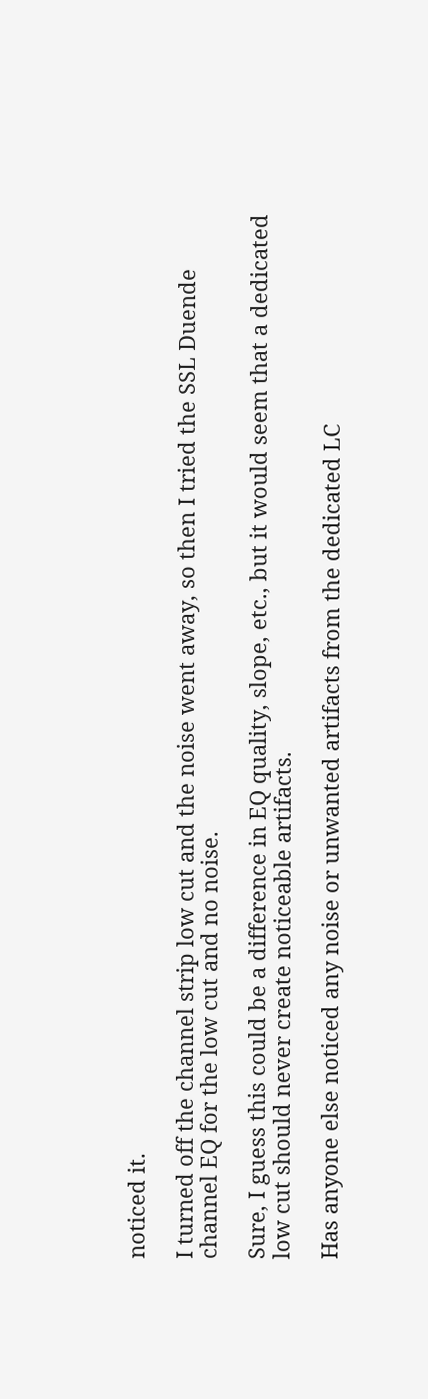noticed it.

I turned off the channel strip low cut and the noise went away, so then I tried the SSL Duende channel EQ for the low cut and no noise.

Sure, I guess this could be a difference in EQ quality, slope, etc., but it would seem that a dedicated low cut should never create noticeable artifacts.

Has anyone else noticed any noise or unwanted artifacts from the dedicated LC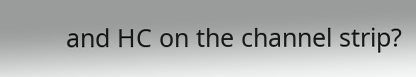and HC on the channel strip?